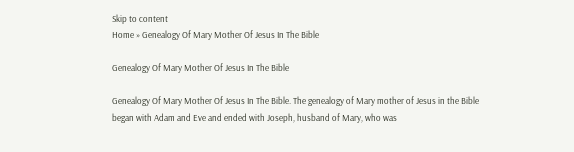Skip to content
Home » Genealogy Of Mary Mother Of Jesus In The Bible

Genealogy Of Mary Mother Of Jesus In The Bible

Genealogy Of Mary Mother Of Jesus In The Bible. The genealogy of Mary mother of Jesus in the Bible began with Adam and Eve and ended with Joseph, husband of Mary, who was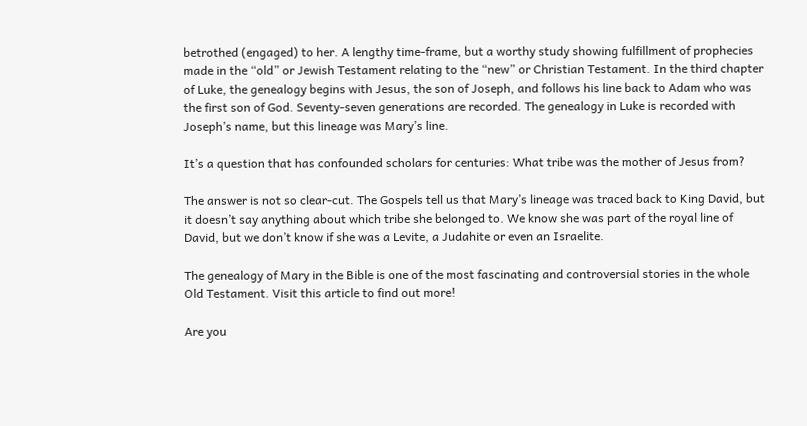betrothed (engaged) to her. A lengthy time-frame, but a worthy study showing fulfillment of prophecies made in the “old” or Jewish Testament relating to the “new” or Christian Testament. In the third chapter of Luke, the genealogy begins with Jesus, the son of Joseph, and follows his line back to Adam who was the first son of God. Seventy-seven generations are recorded. The genealogy in Luke is recorded with Joseph’s name, but this lineage was Mary’s line.

It’s a question that has confounded scholars for centuries: What tribe was the mother of Jesus from?

The answer is not so clear-cut. The Gospels tell us that Mary’s lineage was traced back to King David, but it doesn’t say anything about which tribe she belonged to. We know she was part of the royal line of David, but we don’t know if she was a Levite, a Judahite or even an Israelite.

The genealogy of Mary in the Bible is one of the most fascinating and controversial stories in the whole Old Testament. Visit this article to find out more!

Are you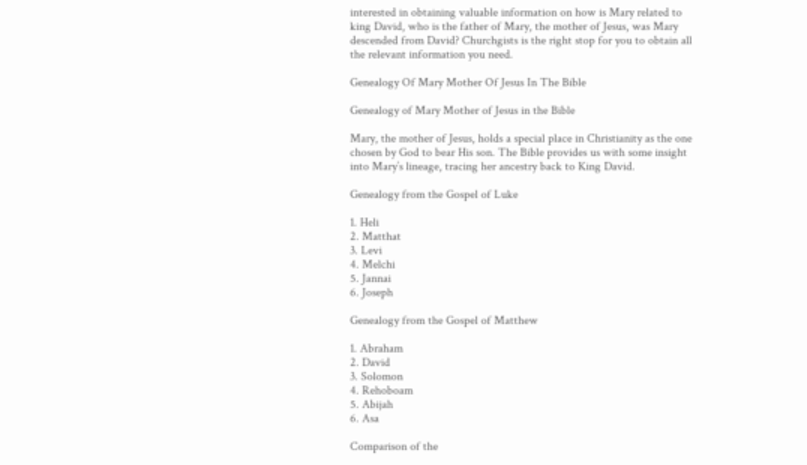interested in obtaining valuable information on how is Mary related to king David, who is the father of Mary, the mother of Jesus, was Mary descended from David? Churchgists is the right stop for you to obtain all the relevant information you need.

Genealogy Of Mary Mother Of Jesus In The Bible

Genealogy of Mary Mother of Jesus in the Bible

Mary, the mother of Jesus, holds a special place in Christianity as the one chosen by God to bear His son. The Bible provides us with some insight into Mary’s lineage, tracing her ancestry back to King David.

Genealogy from the Gospel of Luke

1. Heli
2. Matthat
3. Levi
4. Melchi
5. Jannai
6. Joseph

Genealogy from the Gospel of Matthew

1. Abraham
2. David
3. Solomon
4. Rehoboam
5. Abijah
6. Asa

Comparison of the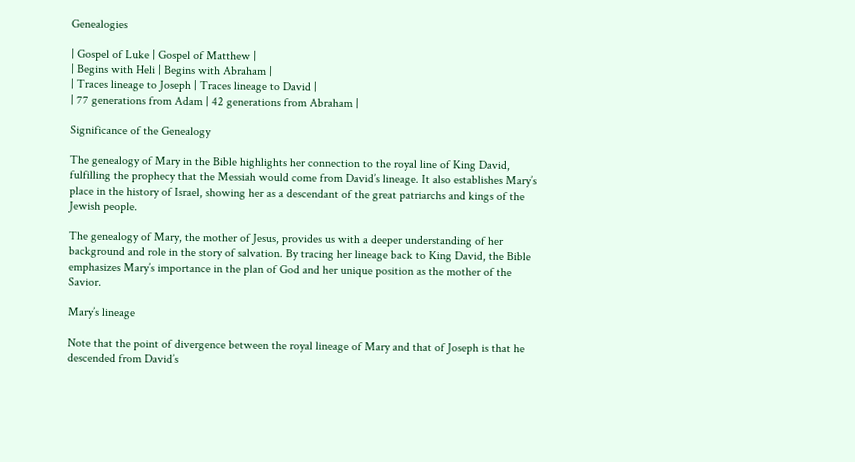Genealogies

| Gospel of Luke | Gospel of Matthew |
| Begins with Heli | Begins with Abraham |
| Traces lineage to Joseph | Traces lineage to David |
| 77 generations from Adam | 42 generations from Abraham |

Significance of the Genealogy

The genealogy of Mary in the Bible highlights her connection to the royal line of King David, fulfilling the prophecy that the Messiah would come from David’s lineage. It also establishes Mary’s place in the history of Israel, showing her as a descendant of the great patriarchs and kings of the Jewish people.

The genealogy of Mary, the mother of Jesus, provides us with a deeper understanding of her background and role in the story of salvation. By tracing her lineage back to King David, the Bible emphasizes Mary’s importance in the plan of God and her unique position as the mother of the Savior.

Mary’s lineage

Note that the point of divergence between the royal lineage of Mary and that of Joseph is that he descended from David’s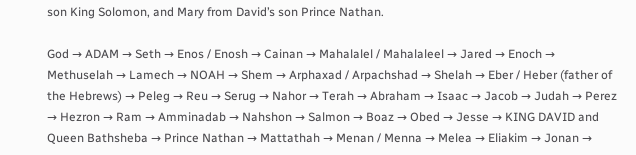son King Solomon, and Mary from David’s son Prince Nathan.

God → ADAM → Seth → Enos / Enosh → Cainan → Mahalalel / Mahalaleel → Jared → Enoch → Methuselah → Lamech → NOAH → Shem → Arphaxad / Arpachshad → Shelah → Eber / Heber (father of the Hebrews) → Peleg → Reu → Serug → Nahor → Terah → Abraham → Isaac → Jacob → Judah → Perez → Hezron → Ram → Amminadab → Nahshon → Salmon → Boaz → Obed → Jesse → KING DAVID and Queen Bathsheba → Prince Nathan → Mattathah → Menan / Menna → Melea → Eliakim → Jonan →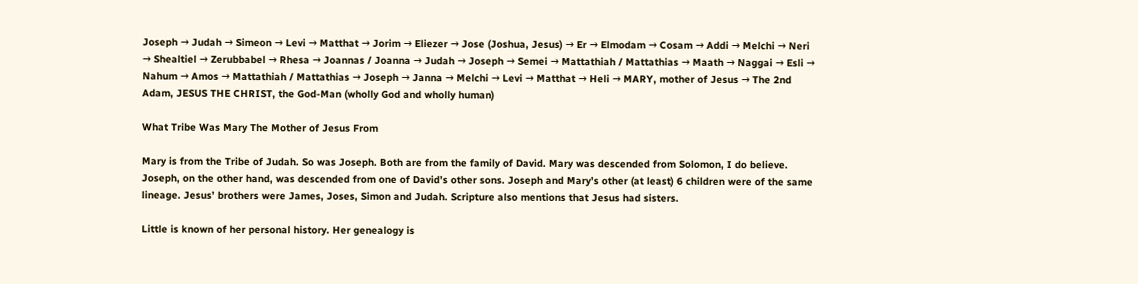Joseph → Judah → Simeon → Levi → Matthat → Jorim → Eliezer → Jose (Joshua, Jesus) → Er → Elmodam → Cosam → Addi → Melchi → Neri → Shealtiel → Zerubbabel → Rhesa → Joannas / Joanna → Judah → Joseph → Semei → Mattathiah / Mattathias → Maath → Naggai → Esli → Nahum → Amos → Mattathiah / Mattathias → Joseph → Janna → Melchi → Levi → Matthat → Heli → MARY, mother of Jesus → The 2nd Adam, JESUS THE CHRIST, the God-Man (wholly God and wholly human)

What Tribe Was Mary The Mother of Jesus From

Mary is from the Tribe of Judah. So was Joseph. Both are from the family of David. Mary was descended from Solomon, I do believe. Joseph, on the other hand, was descended from one of David’s other sons. Joseph and Mary’s other (at least) 6 children were of the same lineage. Jesus’ brothers were James, Joses, Simon and Judah. Scripture also mentions that Jesus had sisters.

Little is known of her personal history. Her genealogy is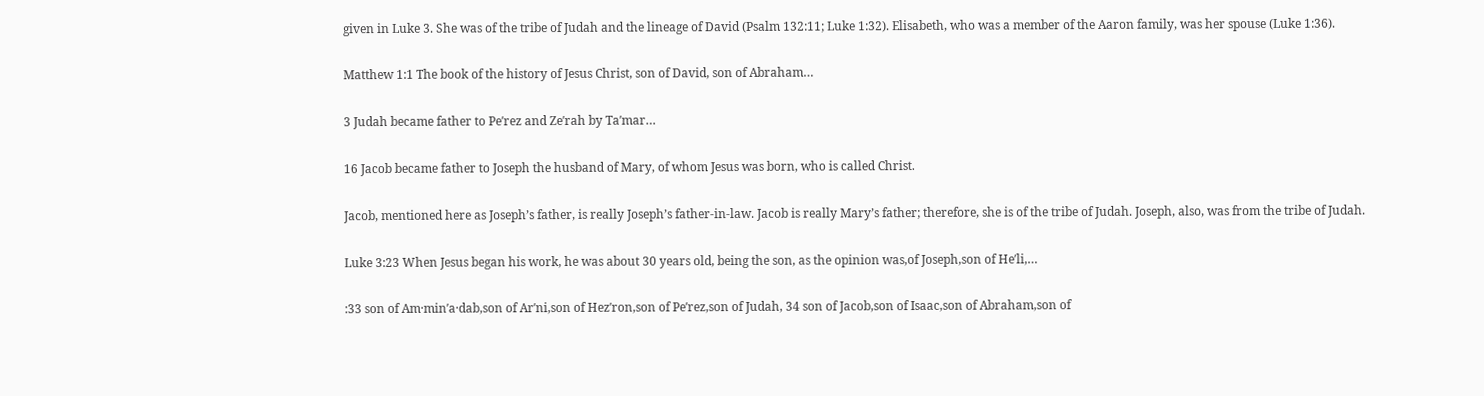given in Luke 3. She was of the tribe of Judah and the lineage of David (Psalm 132:11; Luke 1:32). Elisabeth, who was a member of the Aaron family, was her spouse (Luke 1:36).

Matthew 1:1 The book of the history of Jesus Christ, son of David, son of Abraham…

3 Judah became father to Peʹrez and Zeʹrah by Taʹmar…

16 Jacob became father to Joseph the husband of Mary, of whom Jesus was born, who is called Christ.

Jacob, mentioned here as Joseph’s father, is really Joseph’s father-in-law. Jacob is really Mary’s father; therefore, she is of the tribe of Judah. Joseph, also, was from the tribe of Judah.

Luke 3:23 When Jesus began his work, he was about 30 years old, being the son, as the opinion was,of Joseph,son of Heʹli,…

:33 son of Am·minʹa·dab,son of Arʹni,son of Hezʹron,son of Peʹrez,son of Judah, 34 son of Jacob,son of Isaac,son of Abraham,son of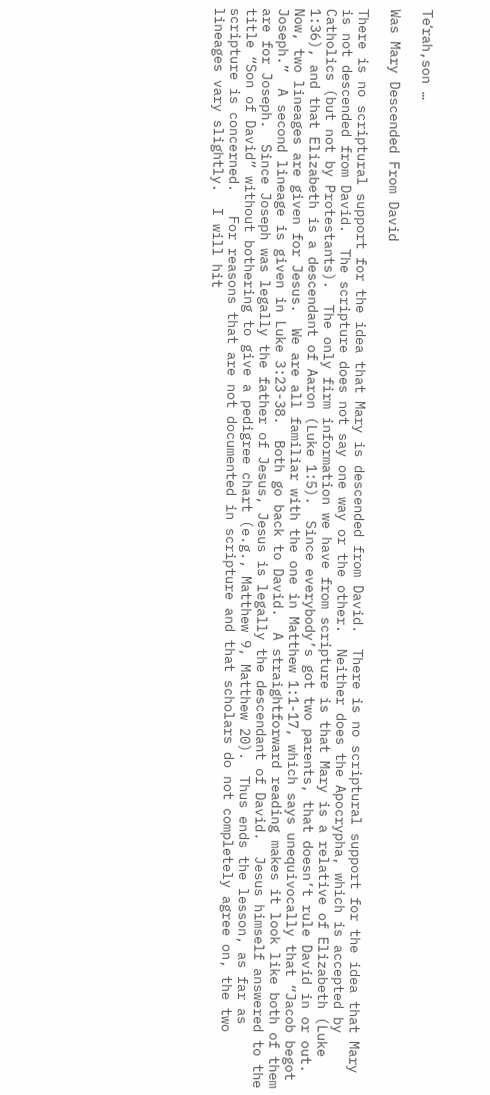Teʹrah,son …

Was Mary Descended From David

There is no scriptural support for the idea that Mary is descended from David.  There is no scriptural support for the idea that Mary is not descended from David.  The scripture does not say one way or the other.  Neither does the Apocrypha, which is accepted by Catholics (but not by Protestants).  The only firm information we have from scripture is that Mary is a relative of Elizabeth (Luke 1:36), and that Elizabeth is a descendant of Aaron (Luke 1:5).  Since everybody’s got two parents, that doesn’t rule David in or out.
Now, two lineages are given for Jesus.  We are all familiar with the one in Matthew 1:1-17, which says unequivocally that “Jacob begot Joseph.”  A second lineage is given in Luke 3:23-38.  Both go back to David.  A straightforward reading makes it look like both of them are for Joseph.  Since Joseph was legally the father of Jesus, Jesus is legally the descendant of David.  Jesus himself answered to the title “Son of David” without bothering to give a pedigree chart (e.g., Matthew 9, Matthew 20).  Thus ends the lesson, as far as scripture is concerned.   For reasons that are not documented in scripture and that scholars do not completely agree on, the two lineages vary slightly.  I will hit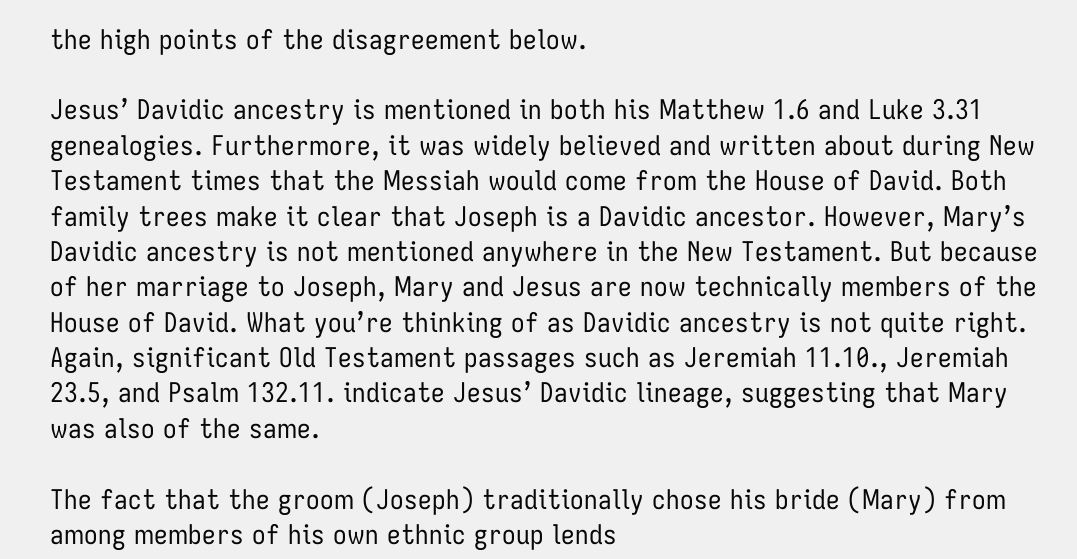the high points of the disagreement below.

Jesus’ Davidic ancestry is mentioned in both his Matthew 1.6 and Luke 3.31 genealogies. Furthermore, it was widely believed and written about during New Testament times that the Messiah would come from the House of David. Both family trees make it clear that Joseph is a Davidic ancestor. However, Mary’s Davidic ancestry is not mentioned anywhere in the New Testament. But because of her marriage to Joseph, Mary and Jesus are now technically members of the House of David. What you’re thinking of as Davidic ancestry is not quite right. Again, significant Old Testament passages such as Jeremiah 11.10., Jeremiah 23.5, and Psalm 132.11. indicate Jesus’ Davidic lineage, suggesting that Mary was also of the same.

The fact that the groom (Joseph) traditionally chose his bride (Mary) from among members of his own ethnic group lends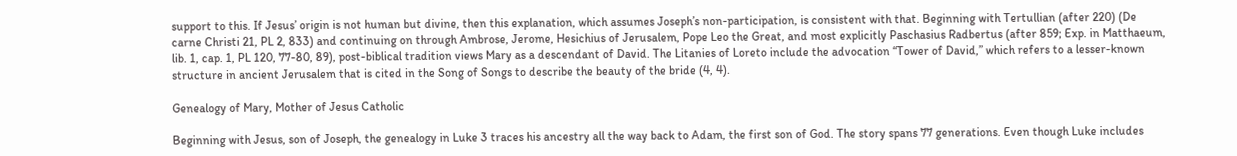support to this. If Jesus’ origin is not human but divine, then this explanation, which assumes Joseph’s non-participation, is consistent with that. Beginning with Tertullian (after 220) (De carne Christi 21, PL 2, 833) and continuing on through Ambrose, Jerome, Hesichius of Jerusalem, Pope Leo the Great, and most explicitly Paschasius Radbertus (after 859; Exp. in Matthaeum, lib. 1, cap. 1, PL 120, 77-80, 89), post-biblical tradition views Mary as a descendant of David. The Litanies of Loreto include the advocation “Tower of David,” which refers to a lesser-known structure in ancient Jerusalem that is cited in the Song of Songs to describe the beauty of the bride (4, 4).

Genealogy of Mary, Mother of Jesus Catholic

Beginning with Jesus, son of Joseph, the genealogy in Luke 3 traces his ancestry all the way back to Adam, the first son of God. The story spans 77 generations. Even though Luke includes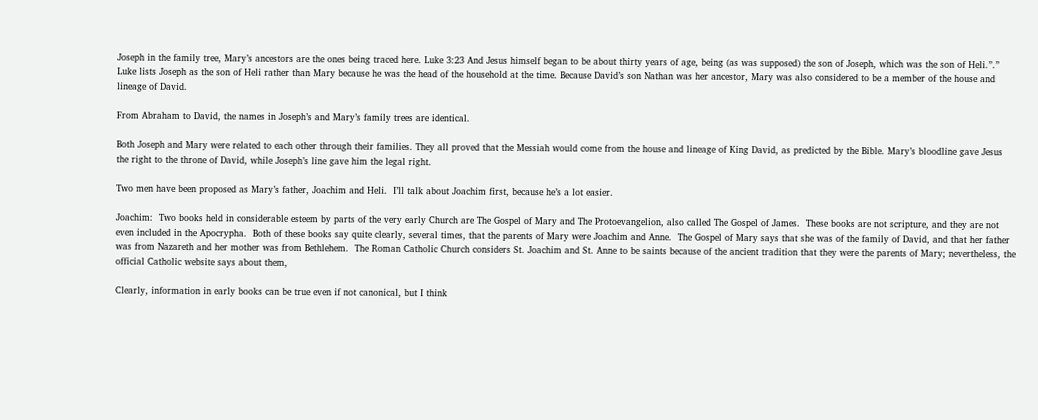Joseph in the family tree, Mary’s ancestors are the ones being traced here. Luke 3:23 And Jesus himself began to be about thirty years of age, being (as was supposed) the son of Joseph, which was the son of Heli.”.” Luke lists Joseph as the son of Heli rather than Mary because he was the head of the household at the time. Because David’s son Nathan was her ancestor, Mary was also considered to be a member of the house and lineage of David.

From Abraham to David, the names in Joseph’s and Mary’s family trees are identical.

Both Joseph and Mary were related to each other through their families. They all proved that the Messiah would come from the house and lineage of King David, as predicted by the Bible. Mary’s bloodline gave Jesus the right to the throne of David, while Joseph’s line gave him the legal right.

Two men have been proposed as Mary’s father, Joachim and Heli.  I’ll talk about Joachim first, because he’s a lot easier.

Joachim:  Two books held in considerable esteem by parts of the very early Church are The Gospel of Mary and The Protoevangelion, also called The Gospel of James.  These books are not scripture, and they are not even included in the Apocrypha.  Both of these books say quite clearly, several times, that the parents of Mary were Joachim and Anne.  The Gospel of Mary says that she was of the family of David, and that her father was from Nazareth and her mother was from Bethlehem.  The Roman Catholic Church considers St. Joachim and St. Anne to be saints because of the ancient tradition that they were the parents of Mary; nevertheless, the official Catholic website says about them,

Clearly, information in early books can be true even if not canonical, but I think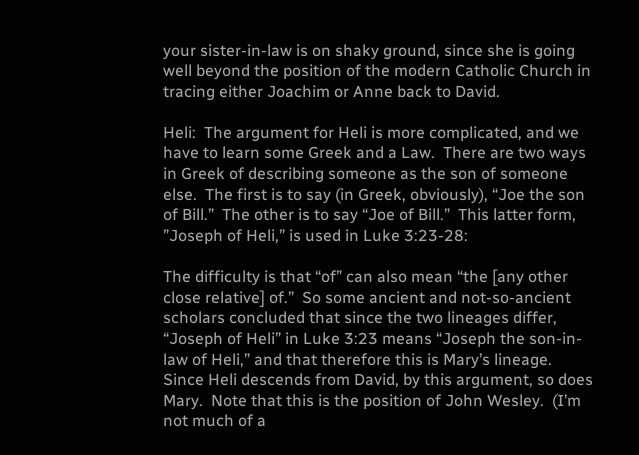your sister-in-law is on shaky ground, since she is going well beyond the position of the modern Catholic Church in tracing either Joachim or Anne back to David.

Heli:  The argument for Heli is more complicated, and we have to learn some Greek and a Law.  There are two ways in Greek of describing someone as the son of someone else.  The first is to say (in Greek, obviously), “Joe the son of Bill.”  The other is to say “Joe of Bill.”  This latter form, ”Joseph of Heli,” is used in Luke 3:23-28:

The difficulty is that “of” can also mean “the [any other close relative] of.”  So some ancient and not-so-ancient scholars concluded that since the two lineages differ, “Joseph of Heli” in Luke 3:23 means “Joseph the son-in-law of Heli,” and that therefore this is Mary’s lineage.  Since Heli descends from David, by this argument, so does Mary.  Note that this is the position of John Wesley.  (I’m not much of a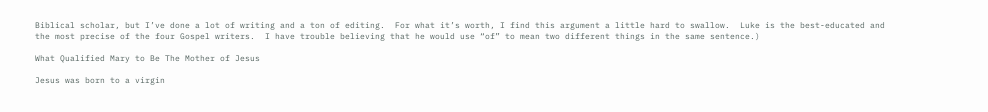Biblical scholar, but I’ve done a lot of writing and a ton of editing.  For what it’s worth, I find this argument a little hard to swallow.  Luke is the best-educated and the most precise of the four Gospel writers.  I have trouble believing that he would use “of” to mean two different things in the same sentence.)

What Qualified Mary to Be The Mother of Jesus

Jesus was born to a virgin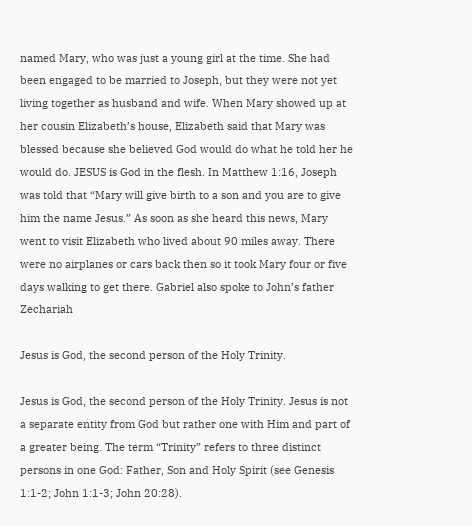named Mary, who was just a young girl at the time. She had been engaged to be married to Joseph, but they were not yet living together as husband and wife. When Mary showed up at her cousin Elizabeth’s house, Elizabeth said that Mary was blessed because she believed God would do what he told her he would do. JESUS is God in the flesh. In Matthew 1:16, Joseph was told that “Mary will give birth to a son and you are to give him the name Jesus.” As soon as she heard this news, Mary went to visit Elizabeth who lived about 90 miles away. There were no airplanes or cars back then so it took Mary four or five days walking to get there. Gabriel also spoke to John’s father Zechariah

Jesus is God, the second person of the Holy Trinity.

Jesus is God, the second person of the Holy Trinity. Jesus is not a separate entity from God but rather one with Him and part of a greater being. The term “Trinity” refers to three distinct persons in one God: Father, Son and Holy Spirit (see Genesis 1:1-2; John 1:1-3; John 20:28).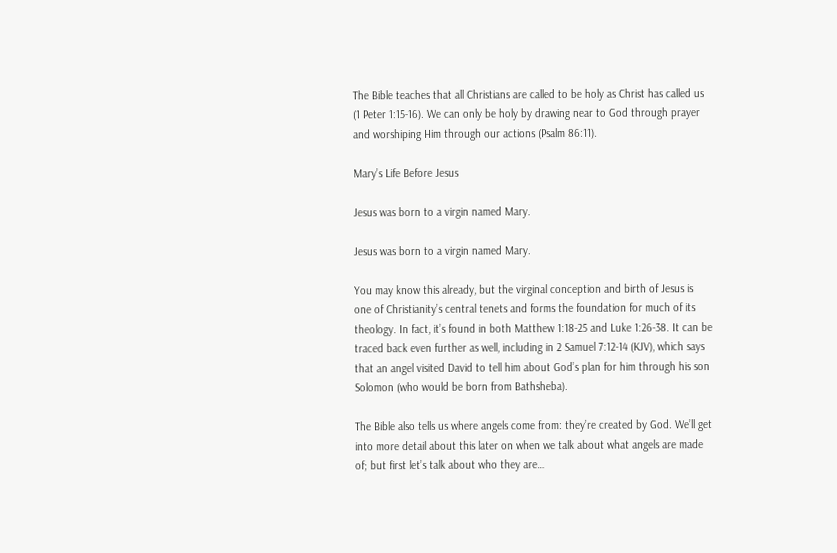The Bible teaches that all Christians are called to be holy as Christ has called us (1 Peter 1:15-16). We can only be holy by drawing near to God through prayer and worshiping Him through our actions (Psalm 86:11).

Mary’s Life Before Jesus

Jesus was born to a virgin named Mary.

Jesus was born to a virgin named Mary.

You may know this already, but the virginal conception and birth of Jesus is one of Christianity’s central tenets and forms the foundation for much of its theology. In fact, it’s found in both Matthew 1:18-25 and Luke 1:26-38. It can be traced back even further as well, including in 2 Samuel 7:12-14 (KJV), which says that an angel visited David to tell him about God’s plan for him through his son Solomon (who would be born from Bathsheba).

The Bible also tells us where angels come from: they’re created by God. We’ll get into more detail about this later on when we talk about what angels are made of; but first let’s talk about who they are…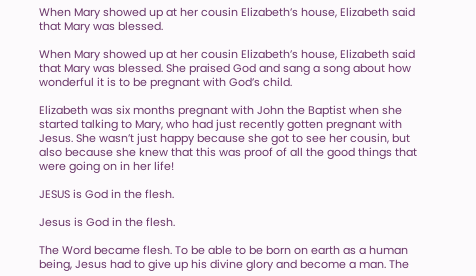When Mary showed up at her cousin Elizabeth’s house, Elizabeth said that Mary was blessed.

When Mary showed up at her cousin Elizabeth’s house, Elizabeth said that Mary was blessed. She praised God and sang a song about how wonderful it is to be pregnant with God’s child.

Elizabeth was six months pregnant with John the Baptist when she started talking to Mary, who had just recently gotten pregnant with Jesus. She wasn’t just happy because she got to see her cousin, but also because she knew that this was proof of all the good things that were going on in her life!

JESUS is God in the flesh.

Jesus is God in the flesh.

The Word became flesh. To be able to be born on earth as a human being, Jesus had to give up his divine glory and become a man. The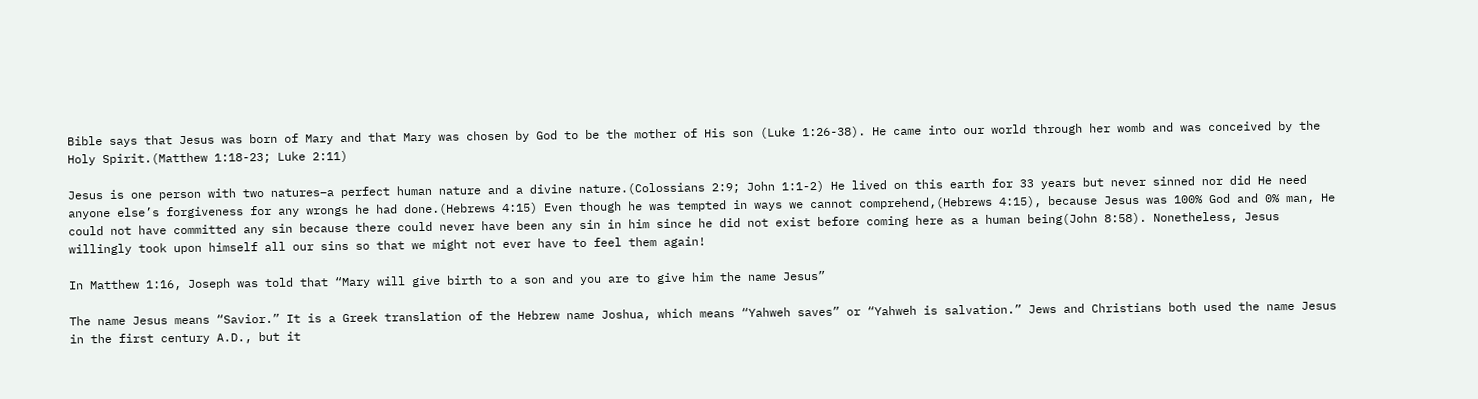Bible says that Jesus was born of Mary and that Mary was chosen by God to be the mother of His son (Luke 1:26-38). He came into our world through her womb and was conceived by the Holy Spirit.(Matthew 1:18-23; Luke 2:11)

Jesus is one person with two natures–a perfect human nature and a divine nature.(Colossians 2:9; John 1:1-2) He lived on this earth for 33 years but never sinned nor did He need anyone else’s forgiveness for any wrongs he had done.(Hebrews 4:15) Even though he was tempted in ways we cannot comprehend,(Hebrews 4:15), because Jesus was 100% God and 0% man, He could not have committed any sin because there could never have been any sin in him since he did not exist before coming here as a human being(John 8:58). Nonetheless, Jesus willingly took upon himself all our sins so that we might not ever have to feel them again!

In Matthew 1:16, Joseph was told that “Mary will give birth to a son and you are to give him the name Jesus”

The name Jesus means “Savior.” It is a Greek translation of the Hebrew name Joshua, which means “Yahweh saves” or “Yahweh is salvation.” Jews and Christians both used the name Jesus in the first century A.D., but it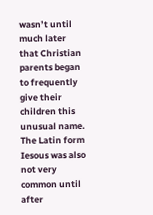wasn’t until much later that Christian parents began to frequently give their children this unusual name. The Latin form Iesous was also not very common until after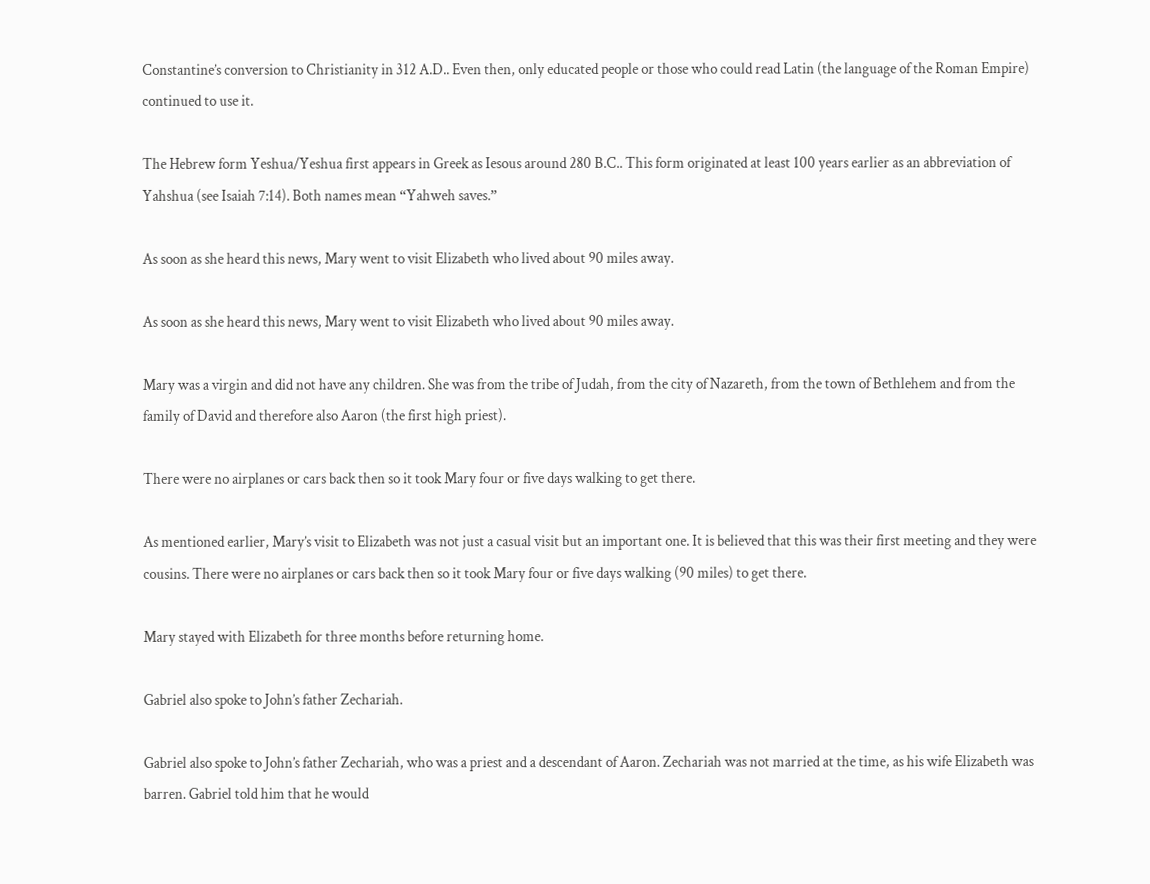Constantine’s conversion to Christianity in 312 A.D.. Even then, only educated people or those who could read Latin (the language of the Roman Empire) continued to use it.

The Hebrew form Yeshua/Yeshua first appears in Greek as Iesous around 280 B.C.. This form originated at least 100 years earlier as an abbreviation of Yahshua (see Isaiah 7:14). Both names mean “Yahweh saves.”

As soon as she heard this news, Mary went to visit Elizabeth who lived about 90 miles away.

As soon as she heard this news, Mary went to visit Elizabeth who lived about 90 miles away.

Mary was a virgin and did not have any children. She was from the tribe of Judah, from the city of Nazareth, from the town of Bethlehem and from the family of David and therefore also Aaron (the first high priest).

There were no airplanes or cars back then so it took Mary four or five days walking to get there.

As mentioned earlier, Mary’s visit to Elizabeth was not just a casual visit but an important one. It is believed that this was their first meeting and they were cousins. There were no airplanes or cars back then so it took Mary four or five days walking (90 miles) to get there.

Mary stayed with Elizabeth for three months before returning home.

Gabriel also spoke to John’s father Zechariah.

Gabriel also spoke to John’s father Zechariah, who was a priest and a descendant of Aaron. Zechariah was not married at the time, as his wife Elizabeth was barren. Gabriel told him that he would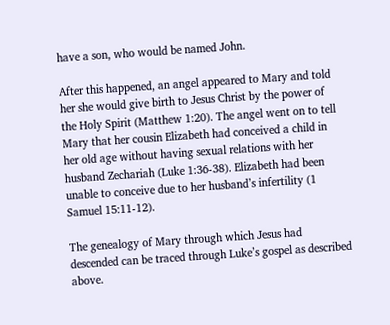have a son, who would be named John.

After this happened, an angel appeared to Mary and told her she would give birth to Jesus Christ by the power of the Holy Spirit (Matthew 1:20). The angel went on to tell Mary that her cousin Elizabeth had conceived a child in her old age without having sexual relations with her husband Zechariah (Luke 1:36-38). Elizabeth had been unable to conceive due to her husband’s infertility (1 Samuel 15:11-12).

The genealogy of Mary through which Jesus had descended can be traced through Luke’s gospel as described above.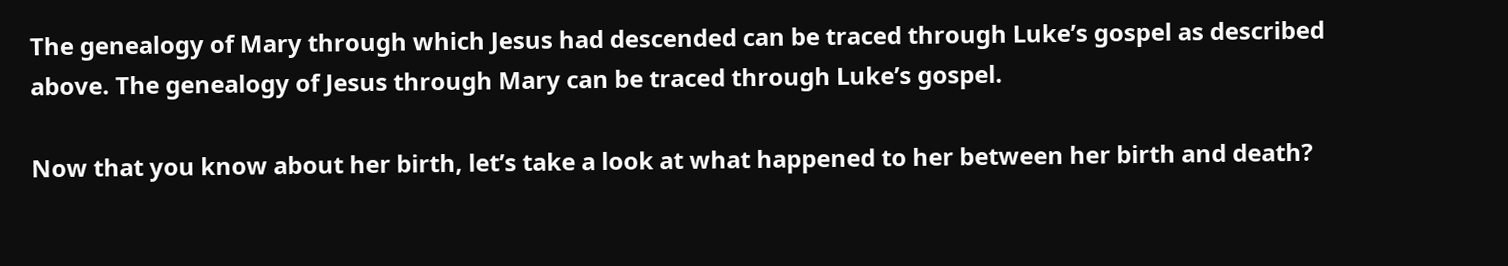The genealogy of Mary through which Jesus had descended can be traced through Luke’s gospel as described above. The genealogy of Jesus through Mary can be traced through Luke’s gospel.

Now that you know about her birth, let’s take a look at what happened to her between her birth and death?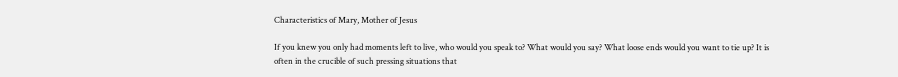Characteristics of Mary, Mother of Jesus

If you knew you only had moments left to live, who would you speak to? What would you say? What loose ends would you want to tie up? It is often in the crucible of such pressing situations that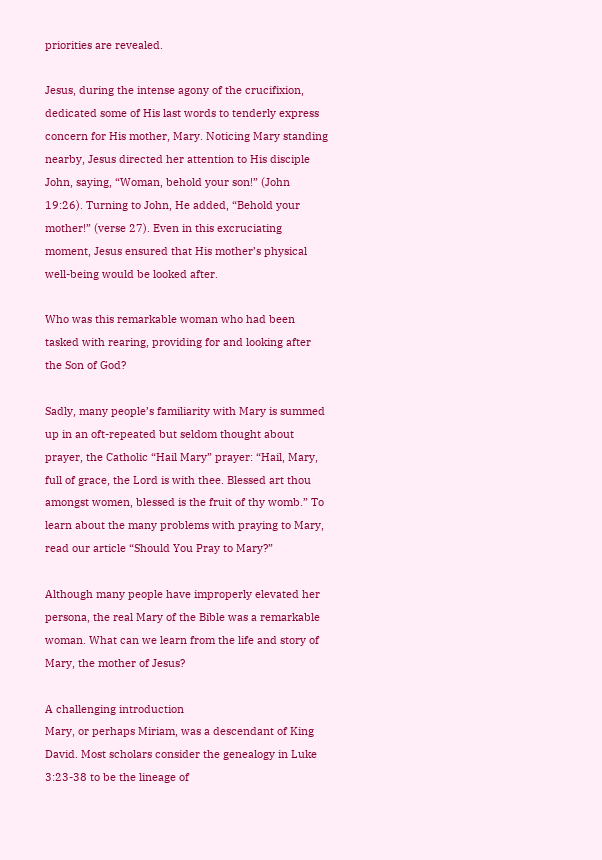priorities are revealed.

Jesus, during the intense agony of the crucifixion, dedicated some of His last words to tenderly express concern for His mother, Mary. Noticing Mary standing nearby, Jesus directed her attention to His disciple John, saying, “Woman, behold your son!” (John 19:26). Turning to John, He added, “Behold your mother!” (verse 27). Even in this excruciating moment, Jesus ensured that His mother’s physical well-being would be looked after.

Who was this remarkable woman who had been tasked with rearing, providing for and looking after the Son of God?

Sadly, many people’s familiarity with Mary is summed up in an oft-repeated but seldom thought about prayer, the Catholic “Hail Mary” prayer: “Hail, Mary, full of grace, the Lord is with thee. Blessed art thou amongst women, blessed is the fruit of thy womb.” To learn about the many problems with praying to Mary, read our article “Should You Pray to Mary?”

Although many people have improperly elevated her persona, the real Mary of the Bible was a remarkable woman. What can we learn from the life and story of Mary, the mother of Jesus?

A challenging introduction
Mary, or perhaps Miriam, was a descendant of King David. Most scholars consider the genealogy in Luke 3:23-38 to be the lineage of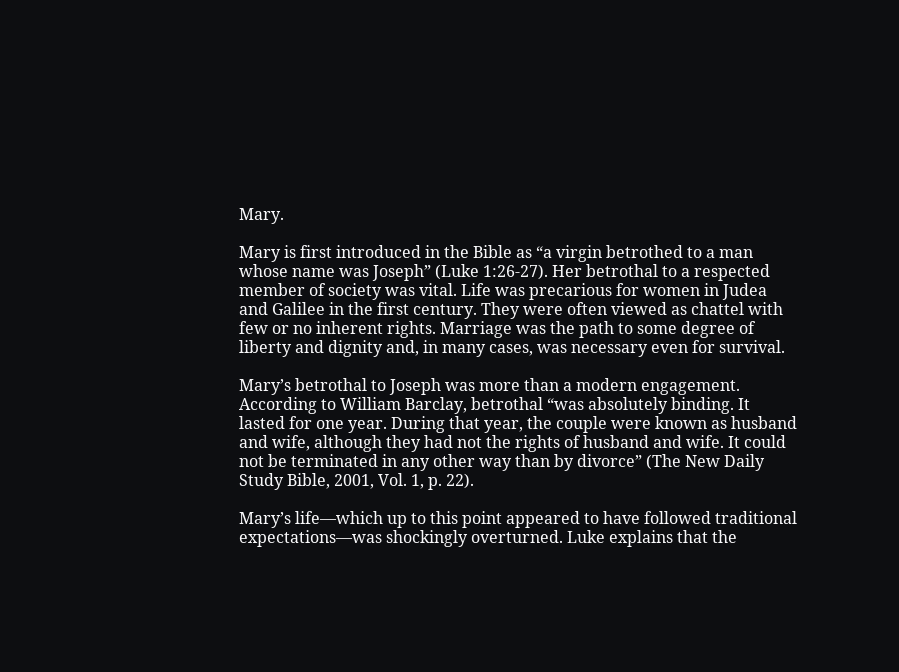Mary.

Mary is first introduced in the Bible as “a virgin betrothed to a man whose name was Joseph” (Luke 1:26-27). Her betrothal to a respected member of society was vital. Life was precarious for women in Judea and Galilee in the first century. They were often viewed as chattel with few or no inherent rights. Marriage was the path to some degree of liberty and dignity and, in many cases, was necessary even for survival.

Mary’s betrothal to Joseph was more than a modern engagement. According to William Barclay, betrothal “was absolutely binding. It lasted for one year. During that year, the couple were known as husband and wife, although they had not the rights of husband and wife. It could not be terminated in any other way than by divorce” (The New Daily Study Bible, 2001, Vol. 1, p. 22).

Mary’s life—which up to this point appeared to have followed traditional expectations—was shockingly overturned. Luke explains that the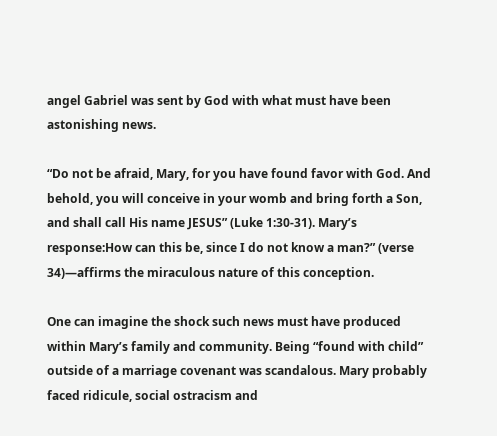angel Gabriel was sent by God with what must have been astonishing news.

“Do not be afraid, Mary, for you have found favor with God. And behold, you will conceive in your womb and bring forth a Son, and shall call His name JESUS” (Luke 1:30-31). Mary’s response:How can this be, since I do not know a man?” (verse 34)—affirms the miraculous nature of this conception.

One can imagine the shock such news must have produced within Mary’s family and community. Being “found with child” outside of a marriage covenant was scandalous. Mary probably faced ridicule, social ostracism and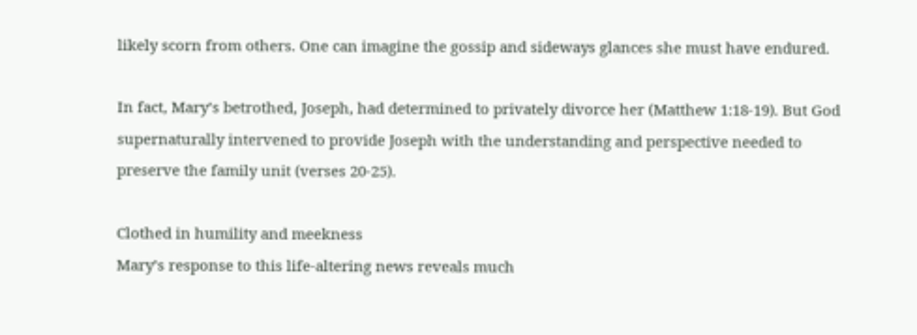likely scorn from others. One can imagine the gossip and sideways glances she must have endured.

In fact, Mary’s betrothed, Joseph, had determined to privately divorce her (Matthew 1:18-19). But God supernaturally intervened to provide Joseph with the understanding and perspective needed to preserve the family unit (verses 20-25).

Clothed in humility and meekness
Mary’s response to this life-altering news reveals much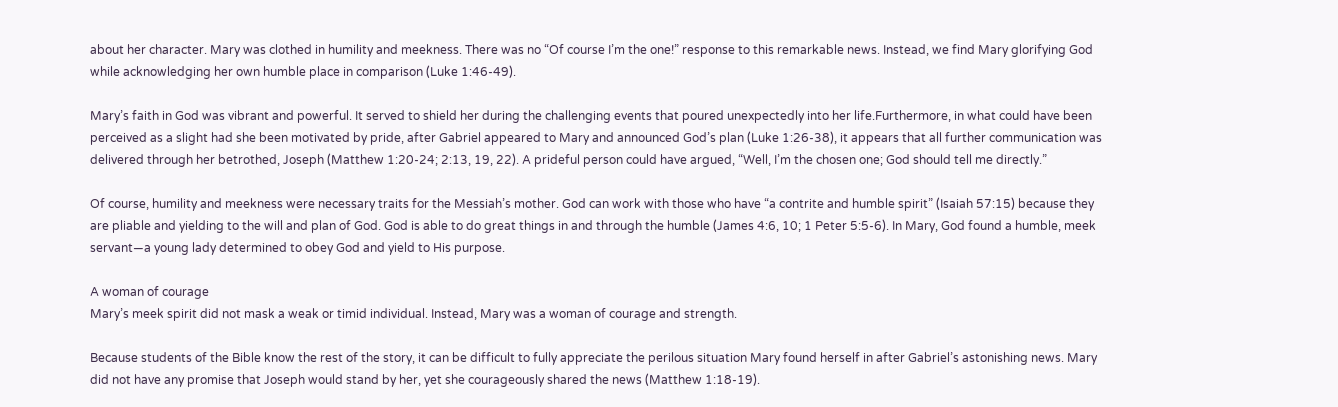about her character. Mary was clothed in humility and meekness. There was no “Of course I’m the one!” response to this remarkable news. Instead, we find Mary glorifying God while acknowledging her own humble place in comparison (Luke 1:46-49).

Mary’s faith in God was vibrant and powerful. It served to shield her during the challenging events that poured unexpectedly into her life.Furthermore, in what could have been perceived as a slight had she been motivated by pride, after Gabriel appeared to Mary and announced God’s plan (Luke 1:26-38), it appears that all further communication was delivered through her betrothed, Joseph (Matthew 1:20-24; 2:13, 19, 22). A prideful person could have argued, “Well, I’m the chosen one; God should tell me directly.”

Of course, humility and meekness were necessary traits for the Messiah’s mother. God can work with those who have “a contrite and humble spirit” (Isaiah 57:15) because they are pliable and yielding to the will and plan of God. God is able to do great things in and through the humble (James 4:6, 10; 1 Peter 5:5-6). In Mary, God found a humble, meek servant—a young lady determined to obey God and yield to His purpose.

A woman of courage
Mary’s meek spirit did not mask a weak or timid individual. Instead, Mary was a woman of courage and strength.

Because students of the Bible know the rest of the story, it can be difficult to fully appreciate the perilous situation Mary found herself in after Gabriel’s astonishing news. Mary did not have any promise that Joseph would stand by her, yet she courageously shared the news (Matthew 1:18-19).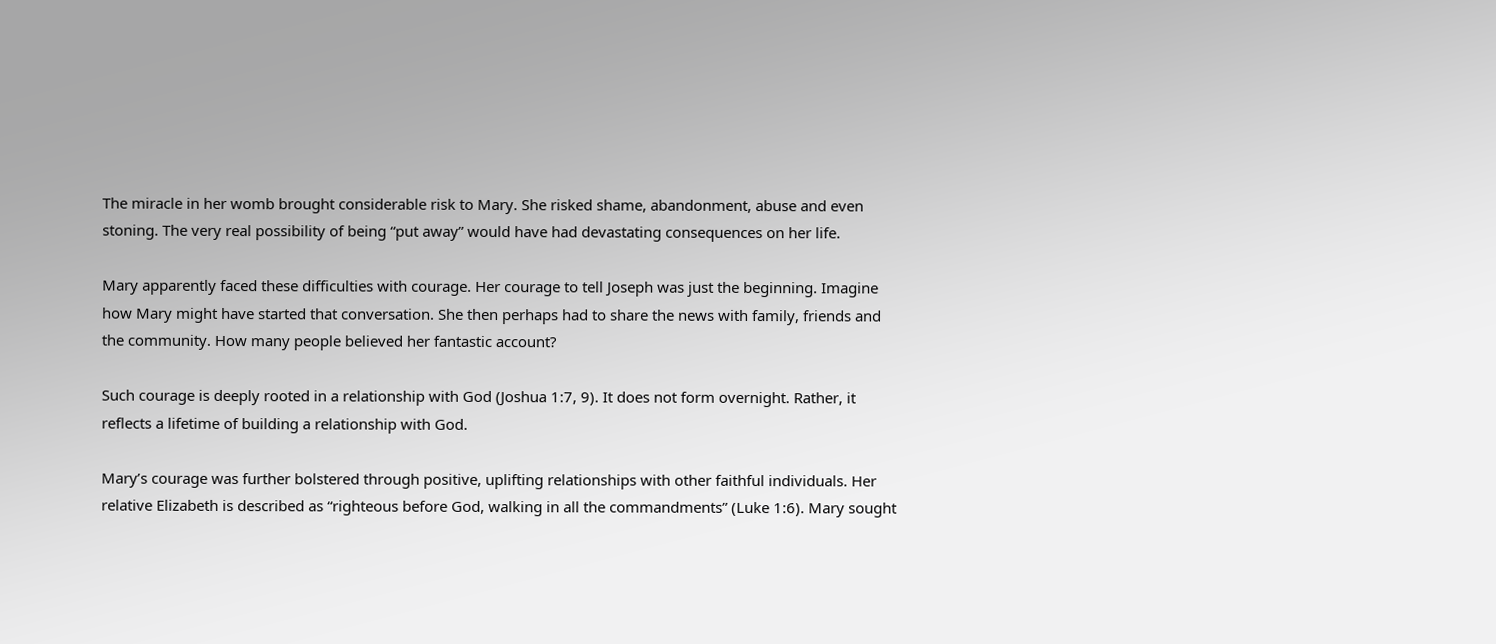The miracle in her womb brought considerable risk to Mary. She risked shame, abandonment, abuse and even stoning. The very real possibility of being “put away” would have had devastating consequences on her life.

Mary apparently faced these difficulties with courage. Her courage to tell Joseph was just the beginning. Imagine how Mary might have started that conversation. She then perhaps had to share the news with family, friends and the community. How many people believed her fantastic account?

Such courage is deeply rooted in a relationship with God (Joshua 1:7, 9). It does not form overnight. Rather, it reflects a lifetime of building a relationship with God.

Mary’s courage was further bolstered through positive, uplifting relationships with other faithful individuals. Her relative Elizabeth is described as “righteous before God, walking in all the commandments” (Luke 1:6). Mary sought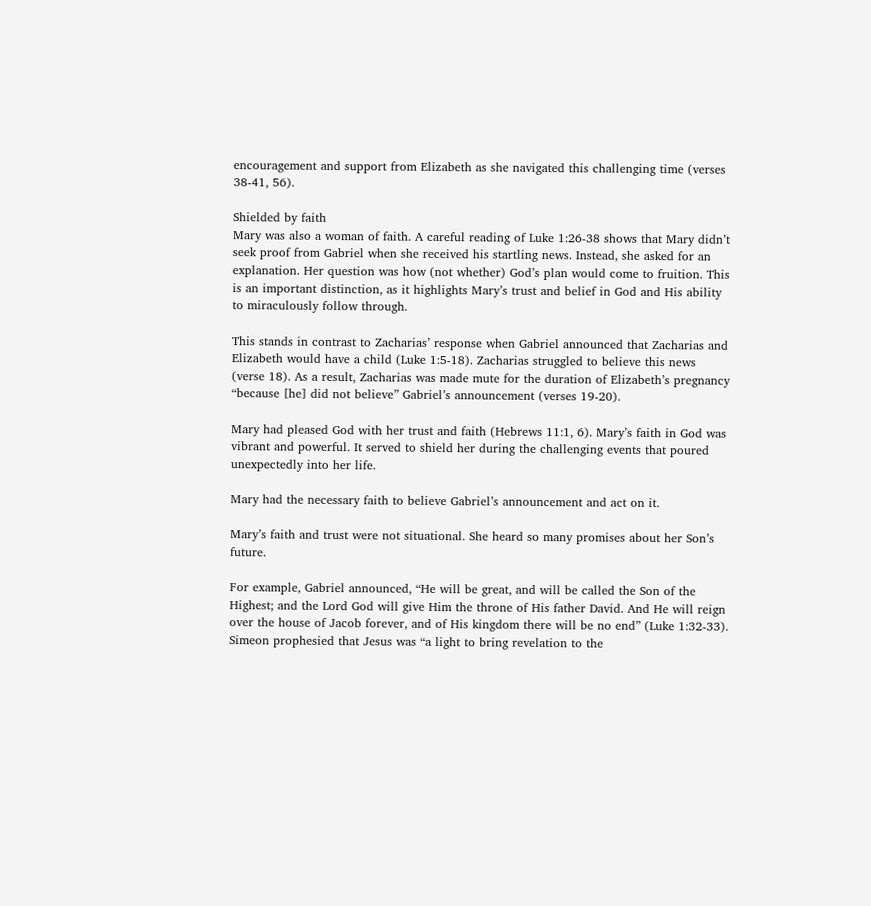encouragement and support from Elizabeth as she navigated this challenging time (verses 38-41, 56).

Shielded by faith
Mary was also a woman of faith. A careful reading of Luke 1:26-38 shows that Mary didn’t seek proof from Gabriel when she received his startling news. Instead, she asked for an explanation. Her question was how (not whether) God’s plan would come to fruition. This is an important distinction, as it highlights Mary’s trust and belief in God and His ability to miraculously follow through.

This stands in contrast to Zacharias’ response when Gabriel announced that Zacharias and Elizabeth would have a child (Luke 1:5-18). Zacharias struggled to believe this news (verse 18). As a result, Zacharias was made mute for the duration of Elizabeth’s pregnancy “because [he] did not believe” Gabriel’s announcement (verses 19-20).

Mary had pleased God with her trust and faith (Hebrews 11:1, 6). Mary’s faith in God was vibrant and powerful. It served to shield her during the challenging events that poured unexpectedly into her life.

Mary had the necessary faith to believe Gabriel’s announcement and act on it.

Mary’s faith and trust were not situational. She heard so many promises about her Son’s future.

For example, Gabriel announced, “He will be great, and will be called the Son of the Highest; and the Lord God will give Him the throne of His father David. And He will reign over the house of Jacob forever, and of His kingdom there will be no end” (Luke 1:32-33).
Simeon prophesied that Jesus was “a light to bring revelation to the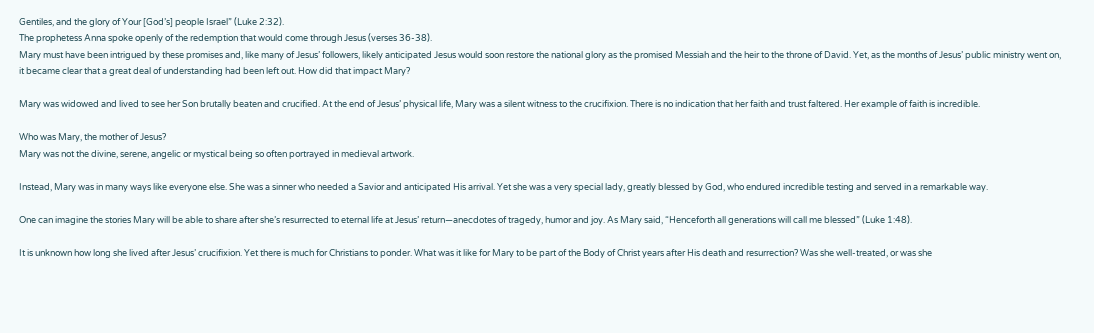Gentiles, and the glory of Your [God’s] people Israel” (Luke 2:32).
The prophetess Anna spoke openly of the redemption that would come through Jesus (verses 36-38).
Mary must have been intrigued by these promises and, like many of Jesus’ followers, likely anticipated Jesus would soon restore the national glory as the promised Messiah and the heir to the throne of David. Yet, as the months of Jesus’ public ministry went on, it became clear that a great deal of understanding had been left out. How did that impact Mary?

Mary was widowed and lived to see her Son brutally beaten and crucified. At the end of Jesus’ physical life, Mary was a silent witness to the crucifixion. There is no indication that her faith and trust faltered. Her example of faith is incredible.

Who was Mary, the mother of Jesus?
Mary was not the divine, serene, angelic or mystical being so often portrayed in medieval artwork.

Instead, Mary was in many ways like everyone else. She was a sinner who needed a Savior and anticipated His arrival. Yet she was a very special lady, greatly blessed by God, who endured incredible testing and served in a remarkable way.

One can imagine the stories Mary will be able to share after she’s resurrected to eternal life at Jesus’ return—anecdotes of tragedy, humor and joy. As Mary said, “Henceforth all generations will call me blessed” (Luke 1:48).

It is unknown how long she lived after Jesus’ crucifixion. Yet there is much for Christians to ponder. What was it like for Mary to be part of the Body of Christ years after His death and resurrection? Was she well-treated, or was she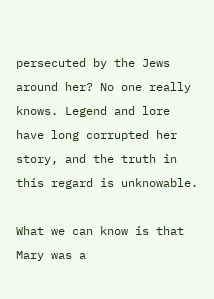persecuted by the Jews around her? No one really knows. Legend and lore have long corrupted her story, and the truth in this regard is unknowable.

What we can know is that Mary was a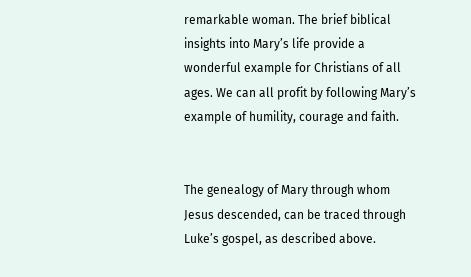remarkable woman. The brief biblical insights into Mary’s life provide a wonderful example for Christians of all ages. We can all profit by following Mary’s example of humility, courage and faith.


The genealogy of Mary through whom Jesus descended, can be traced through Luke’s gospel, as described above.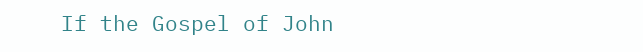If the Gospel of John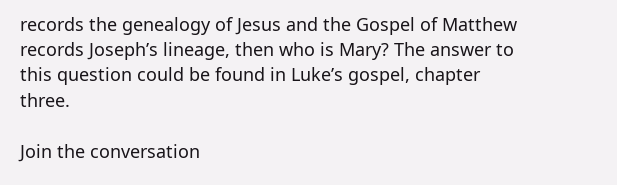records the genealogy of Jesus and the Gospel of Matthew records Joseph’s lineage, then who is Mary? The answer to this question could be found in Luke’s gospel, chapter three.

Join the conversation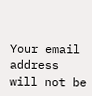Your email address will not be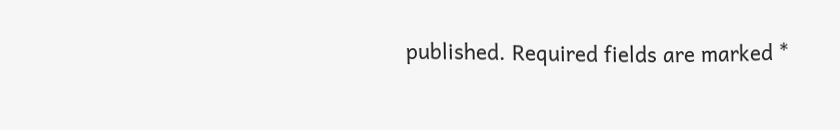published. Required fields are marked *